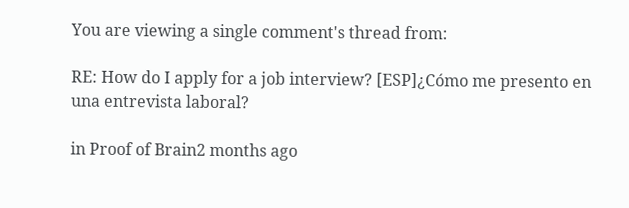You are viewing a single comment's thread from:

RE: How do I apply for a job interview? [ESP]¿Cómo me presento en una entrevista laboral?

in Proof of Brain2 months ago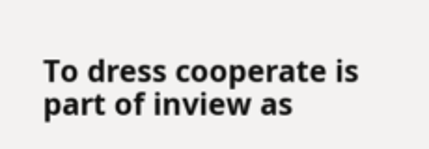To dress cooperate is part of inview as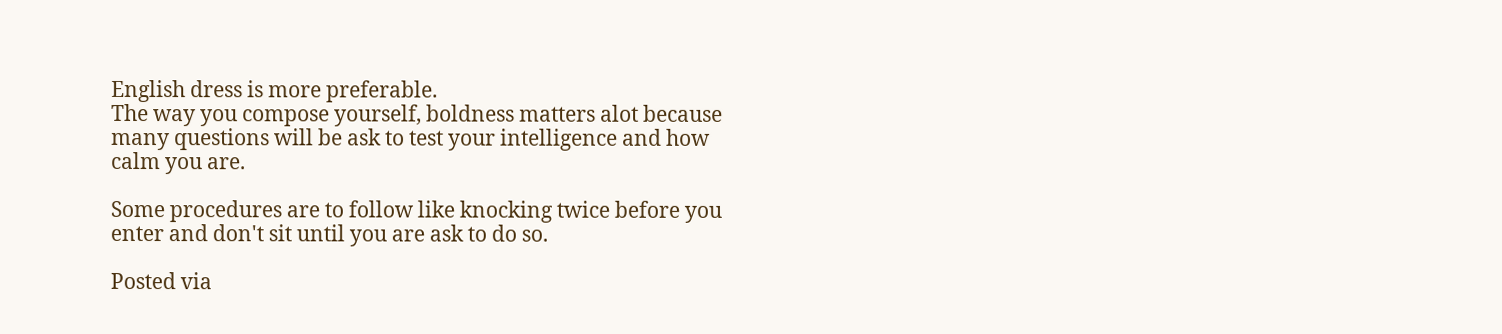English dress is more preferable.
The way you compose yourself, boldness matters alot because many questions will be ask to test your intelligence and how calm you are.

Some procedures are to follow like knocking twice before you enter and don't sit until you are ask to do so.

Posted via